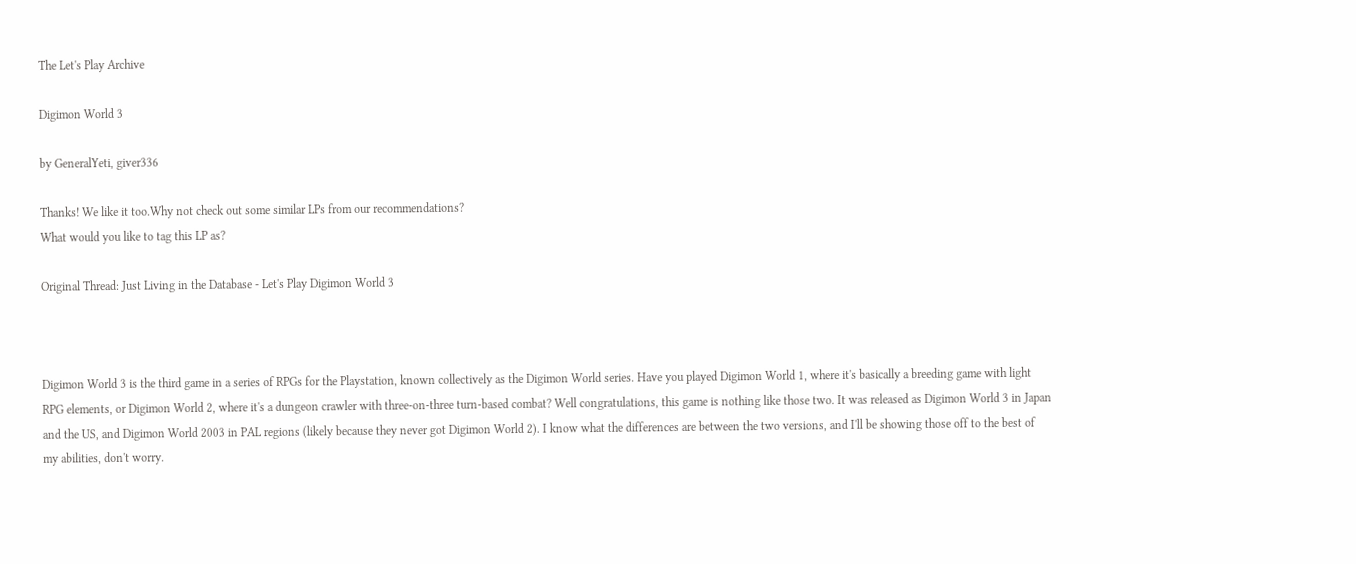The Let's Play Archive

Digimon World 3

by GeneralYeti, giver336

Thanks! We like it too.Why not check out some similar LPs from our recommendations?
What would you like to tag this LP as?

Original Thread: Just Living in the Database - Let's Play Digimon World 3



Digimon World 3 is the third game in a series of RPGs for the Playstation, known collectively as the Digimon World series. Have you played Digimon World 1, where it's basically a breeding game with light RPG elements, or Digimon World 2, where it's a dungeon crawler with three-on-three turn-based combat? Well congratulations, this game is nothing like those two. It was released as Digimon World 3 in Japan and the US, and Digimon World 2003 in PAL regions (likely because they never got Digimon World 2). I know what the differences are between the two versions, and I'll be showing those off to the best of my abilities, don't worry.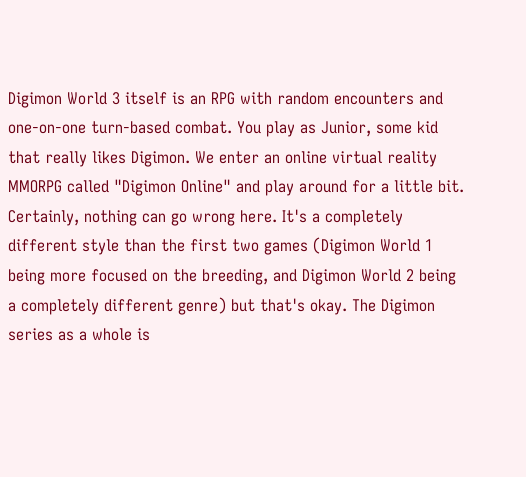Digimon World 3 itself is an RPG with random encounters and one-on-one turn-based combat. You play as Junior, some kid that really likes Digimon. We enter an online virtual reality MMORPG called "Digimon Online" and play around for a little bit. Certainly, nothing can go wrong here. It's a completely different style than the first two games (Digimon World 1 being more focused on the breeding, and Digimon World 2 being a completely different genre) but that's okay. The Digimon series as a whole is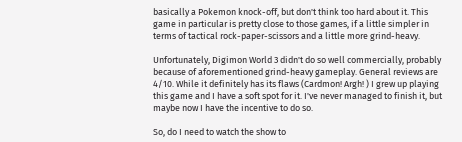basically a Pokemon knock-off, but don't think too hard about it. This game in particular is pretty close to those games, if a little simpler in terms of tactical rock-paper-scissors and a little more grind-heavy.

Unfortunately, Digimon World 3 didn't do so well commercially, probably because of aforementioned grind-heavy gameplay. General reviews are 4/10. While it definitely has its flaws (Cardmon! Argh! ) I grew up playing this game and I have a soft spot for it. I've never managed to finish it, but maybe now I have the incentive to do so.

So, do I need to watch the show to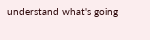understand what's going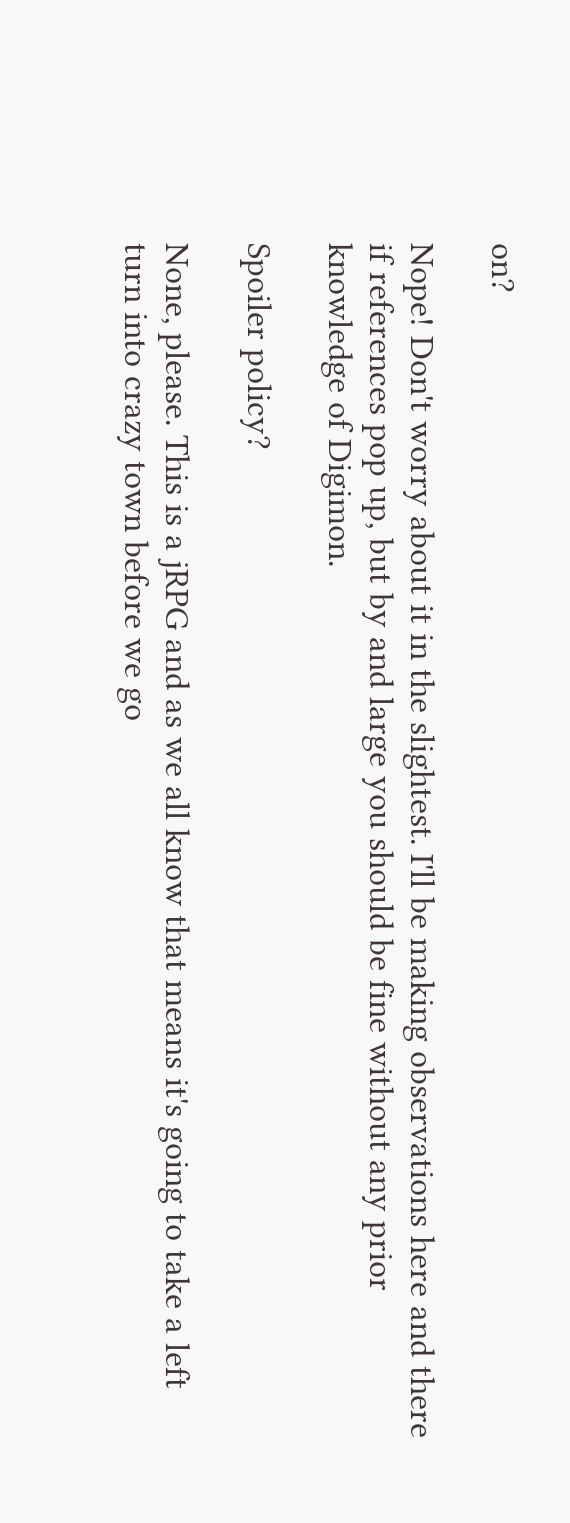on?

Nope! Don't worry about it in the slightest. I'll be making observations here and there if references pop up, but by and large you should be fine without any prior knowledge of Digimon.

Spoiler policy?

None, please. This is a jRPG and as we all know that means it's going to take a left turn into crazy town before we go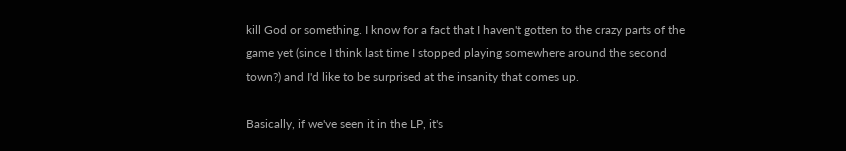kill God or something. I know for a fact that I haven't gotten to the crazy parts of the game yet (since I think last time I stopped playing somewhere around the second town?) and I'd like to be surprised at the insanity that comes up.

Basically, if we've seen it in the LP, it's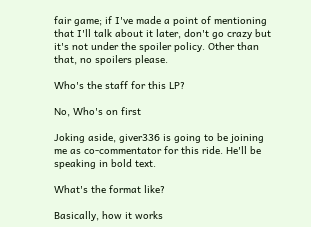fair game; if I've made a point of mentioning that I'll talk about it later, don't go crazy but it's not under the spoiler policy. Other than that, no spoilers please.

Who's the staff for this LP?

No, Who's on first

Joking aside, giver336 is going to be joining me as co-commentator for this ride. He'll be speaking in bold text.

What's the format like?

Basically, how it works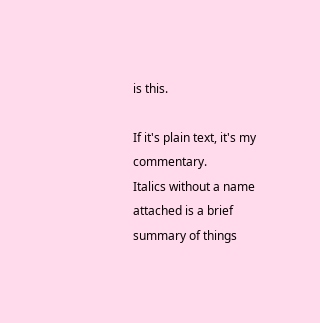is this.

If it's plain text, it's my commentary.
Italics without a name attached is a brief summary of things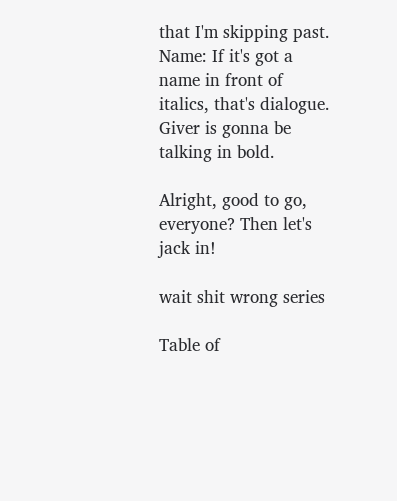that I'm skipping past.
Name: If it's got a name in front of italics, that's dialogue.
Giver is gonna be talking in bold.

Alright, good to go, everyone? Then let's jack in!

wait shit wrong series

Table of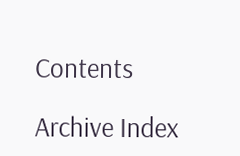Contents

Archive Index